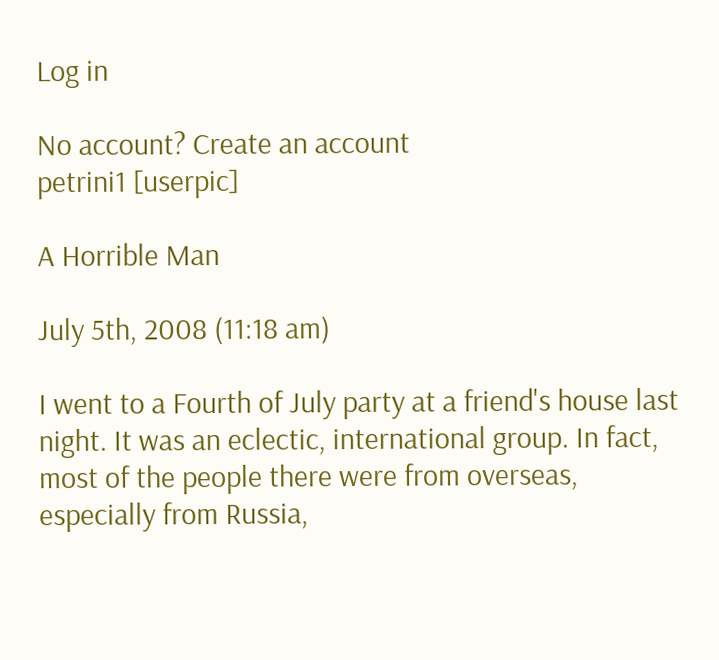Log in

No account? Create an account
petrini1 [userpic]

A Horrible Man

July 5th, 2008 (11:18 am)

I went to a Fourth of July party at a friend's house last night. It was an eclectic, international group. In fact, most of the people there were from overseas, especially from Russia,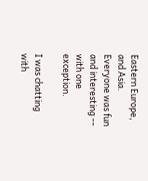Eastern Europe, and Asia. Everyone was fun and interesting -- with one exception.

I was chatting with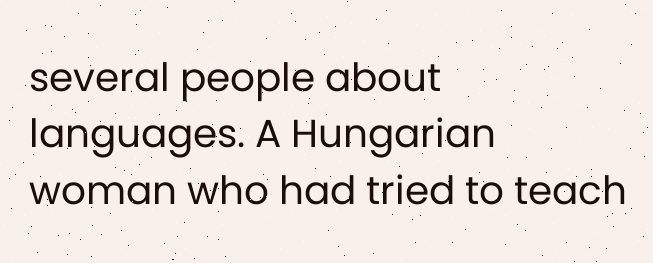several people about languages. A Hungarian woman who had tried to teach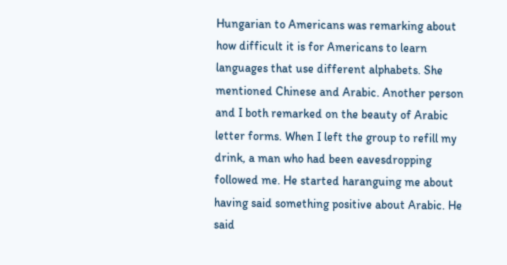Hungarian to Americans was remarking about how difficult it is for Americans to learn languages that use different alphabets. She mentioned Chinese and Arabic. Another person and I both remarked on the beauty of Arabic letter forms. When I left the group to refill my drink, a man who had been eavesdropping followed me. He started haranguing me about having said something positive about Arabic. He said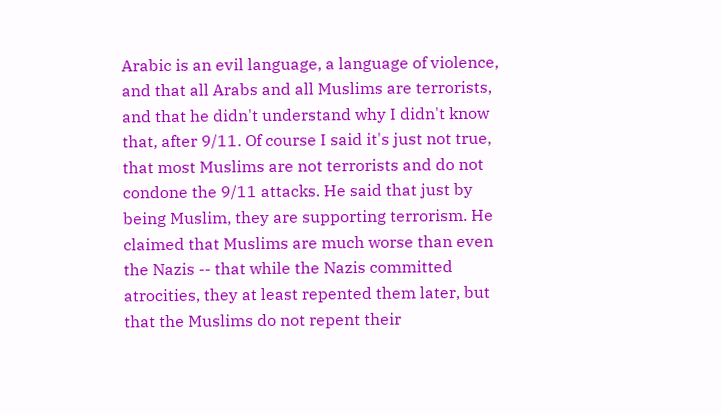Arabic is an evil language, a language of violence, and that all Arabs and all Muslims are terrorists, and that he didn't understand why I didn't know that, after 9/11. Of course I said it's just not true, that most Muslims are not terrorists and do not condone the 9/11 attacks. He said that just by being Muslim, they are supporting terrorism. He claimed that Muslims are much worse than even the Nazis -- that while the Nazis committed atrocities, they at least repented them later, but that the Muslims do not repent their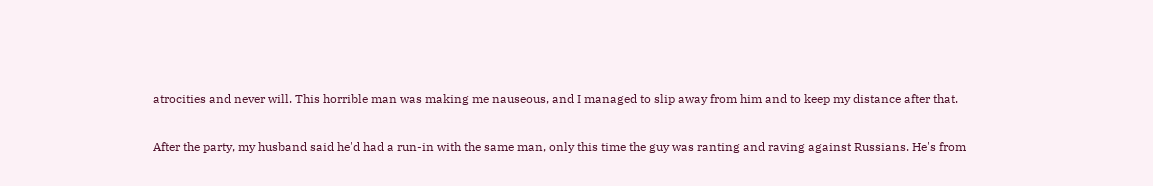atrocities and never will. This horrible man was making me nauseous, and I managed to slip away from him and to keep my distance after that.

After the party, my husband said he'd had a run-in with the same man, only this time the guy was ranting and raving against Russians. He's from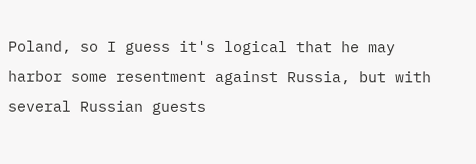Poland, so I guess it's logical that he may harbor some resentment against Russia, but with several Russian guests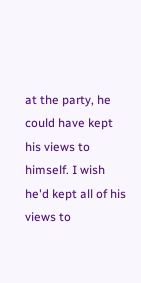at the party, he could have kept his views to himself. I wish he'd kept all of his views to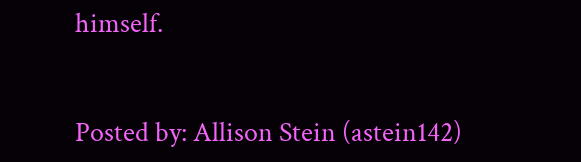himself.


Posted by: Allison Stein (astein142)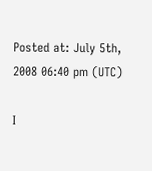Posted at: July 5th, 2008 06:40 pm (UTC)

I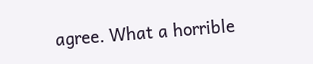agree. What a horrible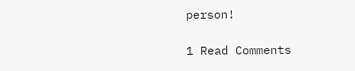person!

1 Read Comments